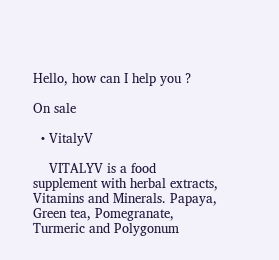Hello, how can I help you ?

On sale

  • VitalyV

    VITALYV is a food supplement with herbal extracts, Vitamins and Minerals. Papaya, Green tea, Pomegranate, Turmeric and Polygonum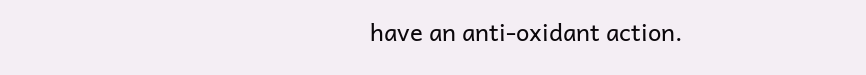have an anti-oxidant action.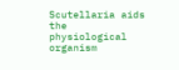Scutellaria aids the physiological organism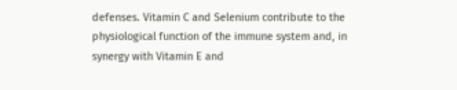defenses. Vitamin C and Selenium contribute to the physiological function of the immune system and, in synergy with Vitamin E and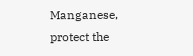Manganese, protect the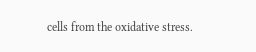cells from the oxidative stress.